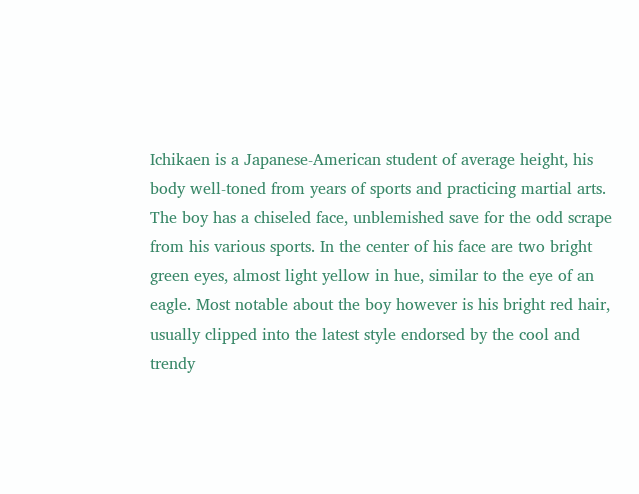Ichikaen is a Japanese-American student of average height, his body well-toned from years of sports and practicing martial arts. The boy has a chiseled face, unblemished save for the odd scrape from his various sports. In the center of his face are two bright green eyes, almost light yellow in hue, similar to the eye of an eagle. Most notable about the boy however is his bright red hair, usually clipped into the latest style endorsed by the cool and trendy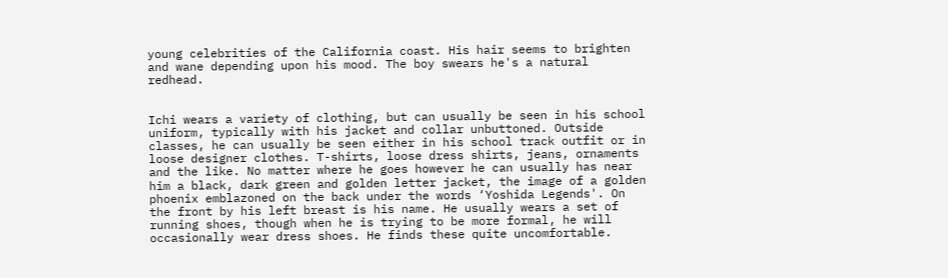young celebrities of the California coast. His hair seems to brighten and wane depending upon his mood. The boy swears he's a natural redhead.


Ichi wears a variety of clothing, but can usually be seen in his school uniform, typically with his jacket and collar unbuttoned. Outside classes, he can usually be seen either in his school track outfit or in loose designer clothes. T-shirts, loose dress shirts, jeans, ornaments and the like. No matter where he goes however he can usually has near him a black, dark green and golden letter jacket, the image of a golden phoenix emblazoned on the back under the words ‘Yoshida Legends'. On the front by his left breast is his name. He usually wears a set of running shoes, though when he is trying to be more formal, he will occasionally wear dress shoes. He finds these quite uncomfortable.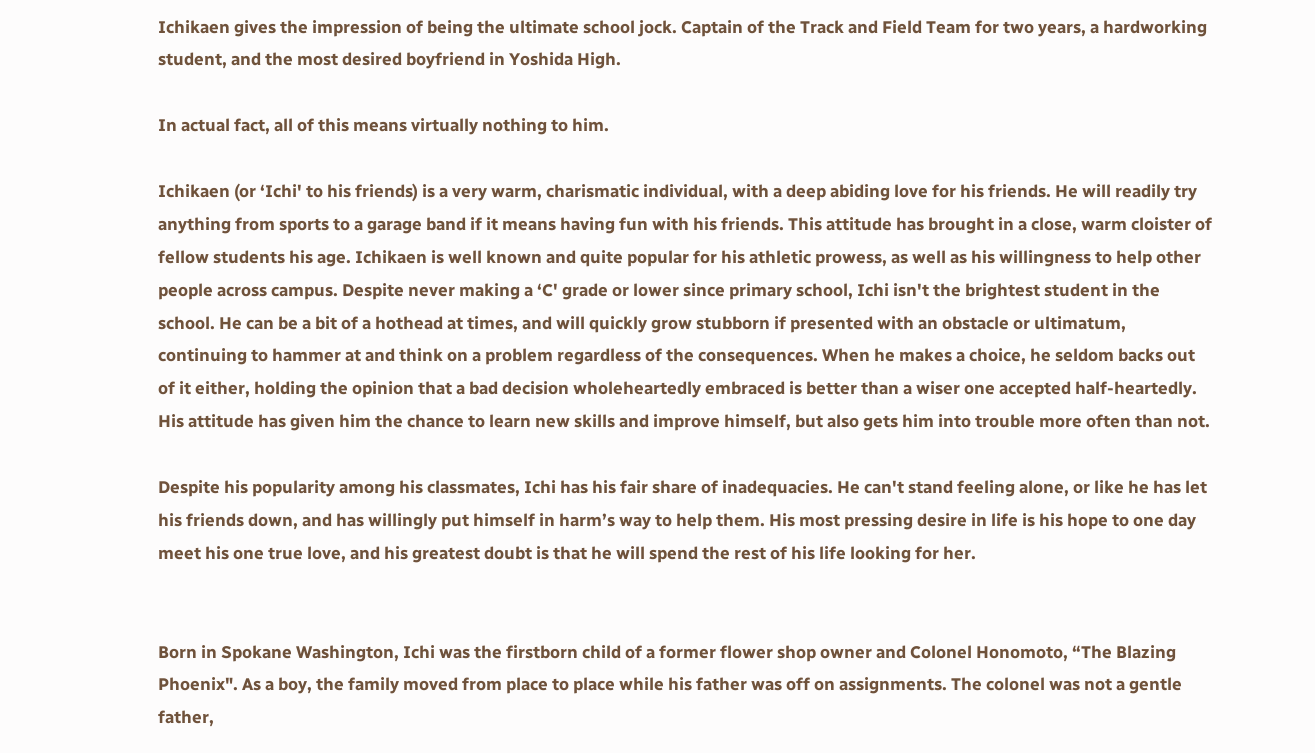Ichikaen gives the impression of being the ultimate school jock. Captain of the Track and Field Team for two years, a hardworking student, and the most desired boyfriend in Yoshida High.

In actual fact, all of this means virtually nothing to him.

Ichikaen (or ‘Ichi' to his friends) is a very warm, charismatic individual, with a deep abiding love for his friends. He will readily try anything from sports to a garage band if it means having fun with his friends. This attitude has brought in a close, warm cloister of fellow students his age. Ichikaen is well known and quite popular for his athletic prowess, as well as his willingness to help other people across campus. Despite never making a ‘C' grade or lower since primary school, Ichi isn't the brightest student in the school. He can be a bit of a hothead at times, and will quickly grow stubborn if presented with an obstacle or ultimatum, continuing to hammer at and think on a problem regardless of the consequences. When he makes a choice, he seldom backs out of it either, holding the opinion that a bad decision wholeheartedly embraced is better than a wiser one accepted half-heartedly. His attitude has given him the chance to learn new skills and improve himself, but also gets him into trouble more often than not.

Despite his popularity among his classmates, Ichi has his fair share of inadequacies. He can't stand feeling alone, or like he has let his friends down, and has willingly put himself in harm’s way to help them. His most pressing desire in life is his hope to one day meet his one true love, and his greatest doubt is that he will spend the rest of his life looking for her.


Born in Spokane Washington, Ichi was the firstborn child of a former flower shop owner and Colonel Honomoto, “The Blazing Phoenix". As a boy, the family moved from place to place while his father was off on assignments. The colonel was not a gentle father,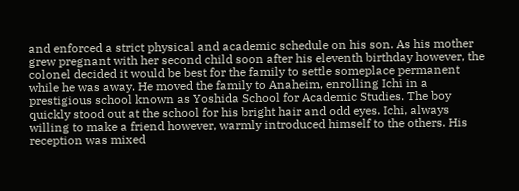and enforced a strict physical and academic schedule on his son. As his mother grew pregnant with her second child soon after his eleventh birthday however, the colonel decided it would be best for the family to settle someplace permanent while he was away. He moved the family to Anaheim, enrolling Ichi in a prestigious school known as Yoshida School for Academic Studies. The boy quickly stood out at the school for his bright hair and odd eyes. Ichi, always willing to make a friend however, warmly introduced himself to the others. His reception was mixed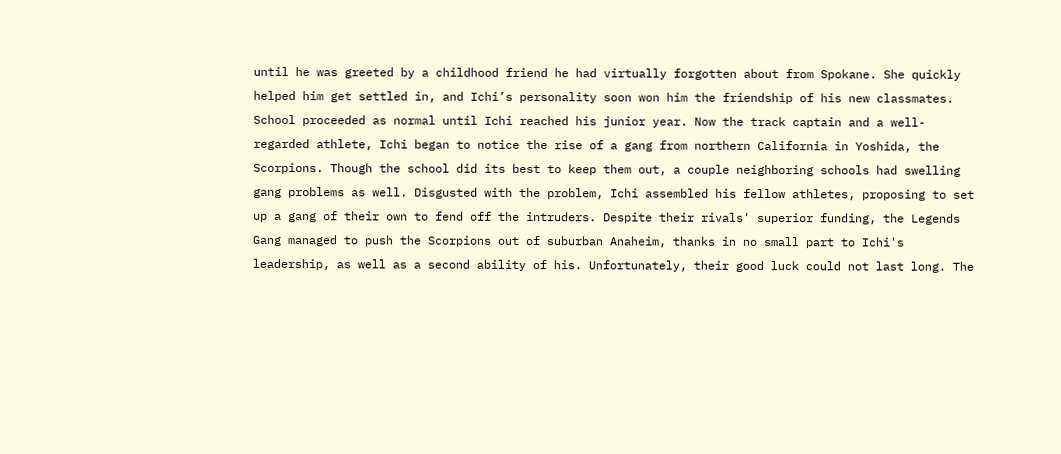until he was greeted by a childhood friend he had virtually forgotten about from Spokane. She quickly helped him get settled in, and Ichi’s personality soon won him the friendship of his new classmates. School proceeded as normal until Ichi reached his junior year. Now the track captain and a well-regarded athlete, Ichi began to notice the rise of a gang from northern California in Yoshida, the Scorpions. Though the school did its best to keep them out, a couple neighboring schools had swelling gang problems as well. Disgusted with the problem, Ichi assembled his fellow athletes, proposing to set up a gang of their own to fend off the intruders. Despite their rivals' superior funding, the Legends Gang managed to push the Scorpions out of suburban Anaheim, thanks in no small part to Ichi's leadership, as well as a second ability of his. Unfortunately, their good luck could not last long. The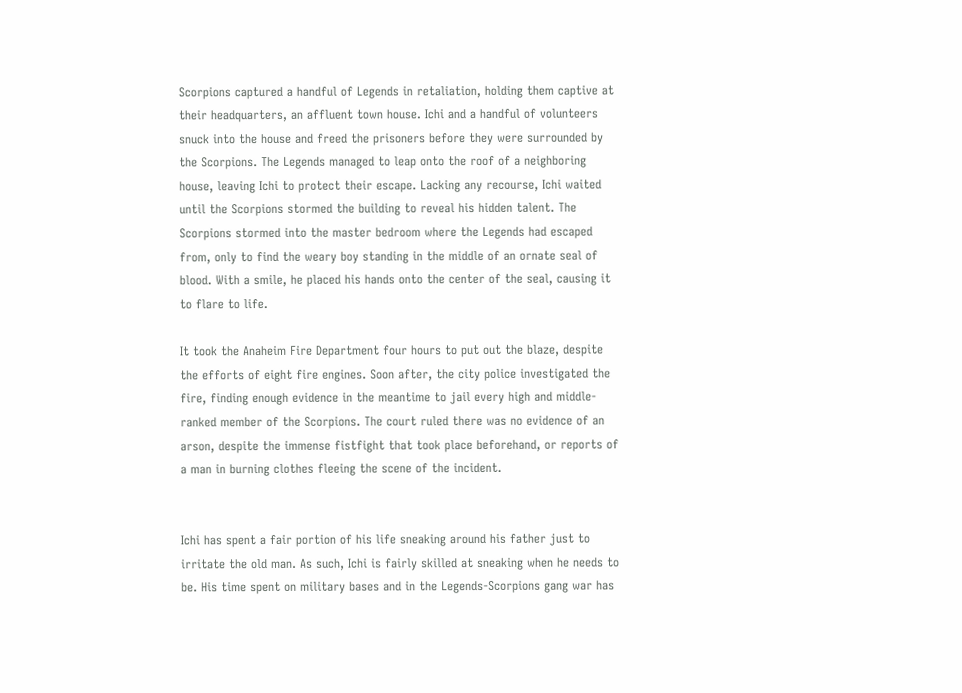Scorpions captured a handful of Legends in retaliation, holding them captive at their headquarters, an affluent town house. Ichi and a handful of volunteers snuck into the house and freed the prisoners before they were surrounded by the Scorpions. The Legends managed to leap onto the roof of a neighboring house, leaving Ichi to protect their escape. Lacking any recourse, Ichi waited until the Scorpions stormed the building to reveal his hidden talent. The Scorpions stormed into the master bedroom where the Legends had escaped from, only to find the weary boy standing in the middle of an ornate seal of blood. With a smile, he placed his hands onto the center of the seal, causing it to flare to life.

It took the Anaheim Fire Department four hours to put out the blaze, despite the efforts of eight fire engines. Soon after, the city police investigated the fire, finding enough evidence in the meantime to jail every high and middle-ranked member of the Scorpions. The court ruled there was no evidence of an arson, despite the immense fistfight that took place beforehand, or reports of a man in burning clothes fleeing the scene of the incident.


Ichi has spent a fair portion of his life sneaking around his father just to irritate the old man. As such, Ichi is fairly skilled at sneaking when he needs to be. His time spent on military bases and in the Legends-Scorpions gang war has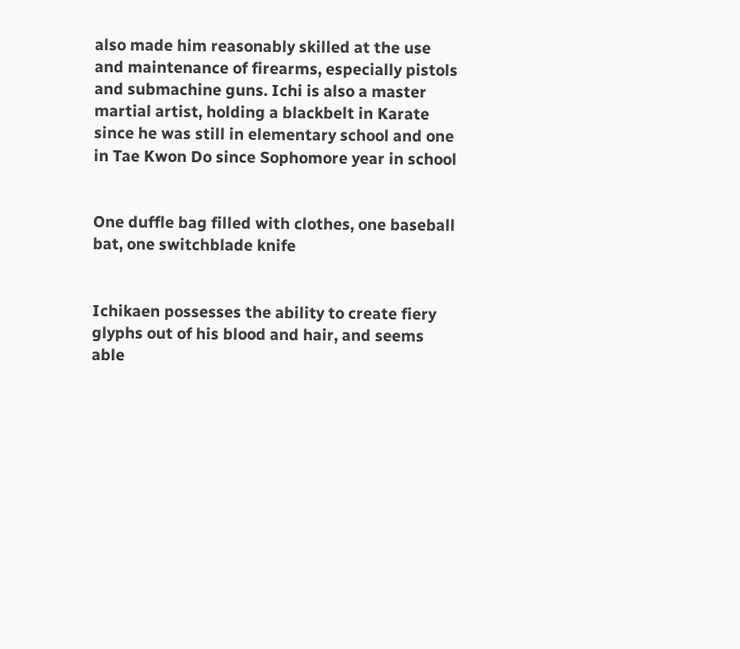also made him reasonably skilled at the use and maintenance of firearms, especially pistols and submachine guns. Ichi is also a master martial artist, holding a blackbelt in Karate since he was still in elementary school and one in Tae Kwon Do since Sophomore year in school


One duffle bag filled with clothes, one baseball bat, one switchblade knife


Ichikaen possesses the ability to create fiery glyphs out of his blood and hair, and seems able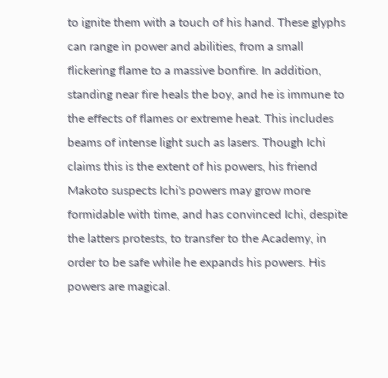to ignite them with a touch of his hand. These glyphs can range in power and abilities, from a small flickering flame to a massive bonfire. In addition, standing near fire heals the boy, and he is immune to the effects of flames or extreme heat. This includes beams of intense light such as lasers. Though Ichi claims this is the extent of his powers, his friend Makoto suspects Ichi's powers may grow more formidable with time, and has convinced Ichi, despite the latters protests, to transfer to the Academy, in order to be safe while he expands his powers. His powers are magical.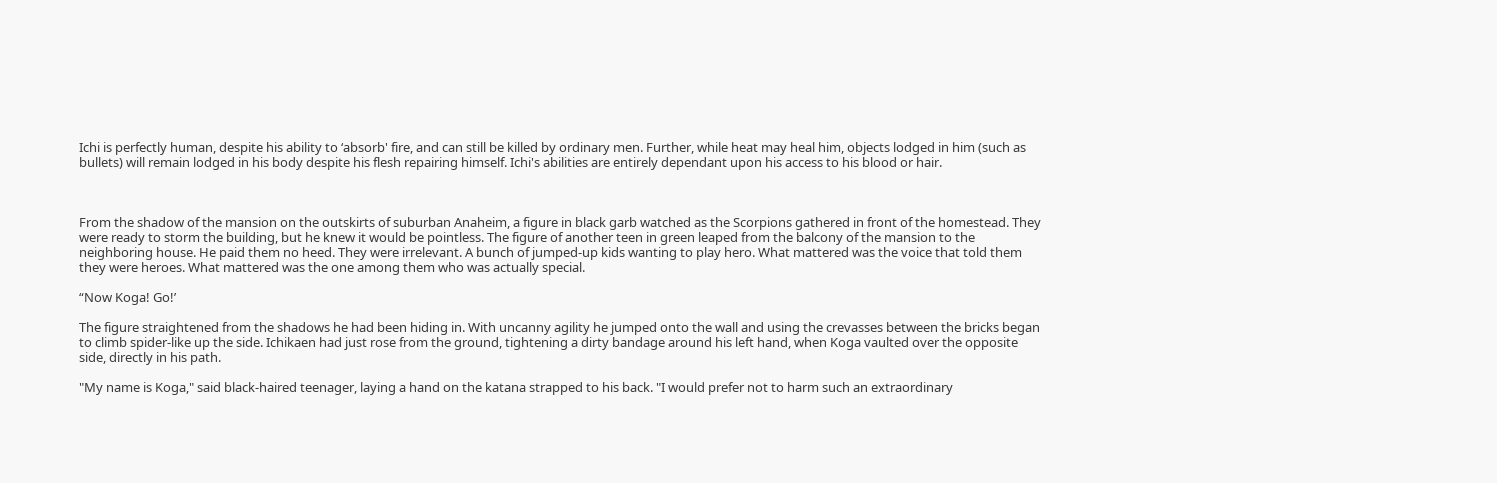Ichi is perfectly human, despite his ability to ‘absorb' fire, and can still be killed by ordinary men. Further, while heat may heal him, objects lodged in him (such as bullets) will remain lodged in his body despite his flesh repairing himself. Ichi's abilities are entirely dependant upon his access to his blood or hair.



From the shadow of the mansion on the outskirts of suburban Anaheim, a figure in black garb watched as the Scorpions gathered in front of the homestead. They were ready to storm the building, but he knew it would be pointless. The figure of another teen in green leaped from the balcony of the mansion to the neighboring house. He paid them no heed. They were irrelevant. A bunch of jumped-up kids wanting to play hero. What mattered was the voice that told them they were heroes. What mattered was the one among them who was actually special.

“Now Koga! Go!’

The figure straightened from the shadows he had been hiding in. With uncanny agility he jumped onto the wall and using the crevasses between the bricks began to climb spider-like up the side. Ichikaen had just rose from the ground, tightening a dirty bandage around his left hand, when Koga vaulted over the opposite side, directly in his path.

"My name is Koga," said black-haired teenager, laying a hand on the katana strapped to his back. "I would prefer not to harm such an extraordinary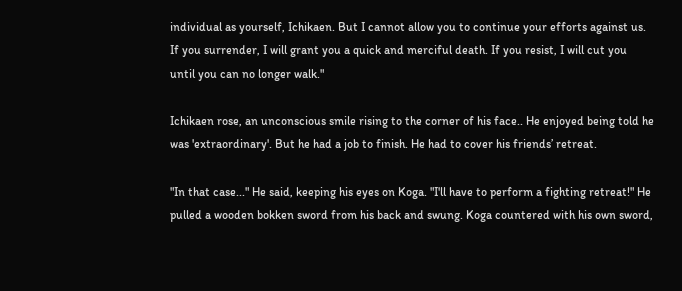individual as yourself, Ichikaen. But I cannot allow you to continue your efforts against us. If you surrender, I will grant you a quick and merciful death. If you resist, I will cut you until you can no longer walk."

Ichikaen rose, an unconscious smile rising to the corner of his face.. He enjoyed being told he was 'extraordinary'. But he had a job to finish. He had to cover his friends’ retreat.

"In that case..." He said, keeping his eyes on Koga. "I'll have to perform a fighting retreat!" He pulled a wooden bokken sword from his back and swung. Koga countered with his own sword,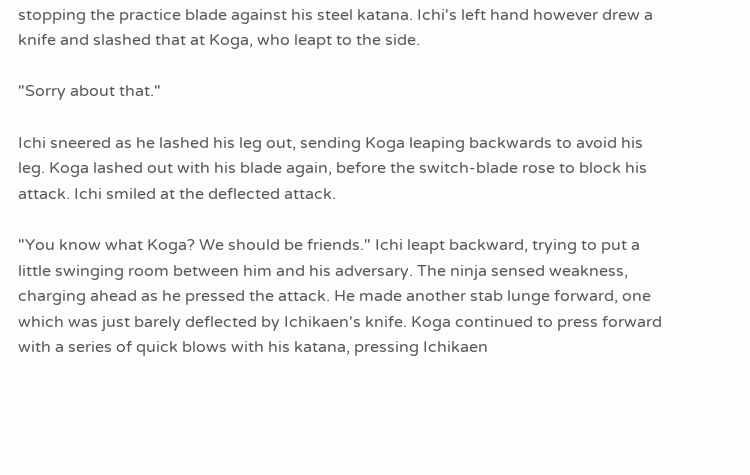stopping the practice blade against his steel katana. Ichi's left hand however drew a knife and slashed that at Koga, who leapt to the side.

"Sorry about that."

Ichi sneered as he lashed his leg out, sending Koga leaping backwards to avoid his leg. Koga lashed out with his blade again, before the switch-blade rose to block his attack. Ichi smiled at the deflected attack.

"You know what Koga? We should be friends." Ichi leapt backward, trying to put a little swinging room between him and his adversary. The ninja sensed weakness, charging ahead as he pressed the attack. He made another stab lunge forward, one which was just barely deflected by Ichikaen's knife. Koga continued to press forward with a series of quick blows with his katana, pressing Ichikaen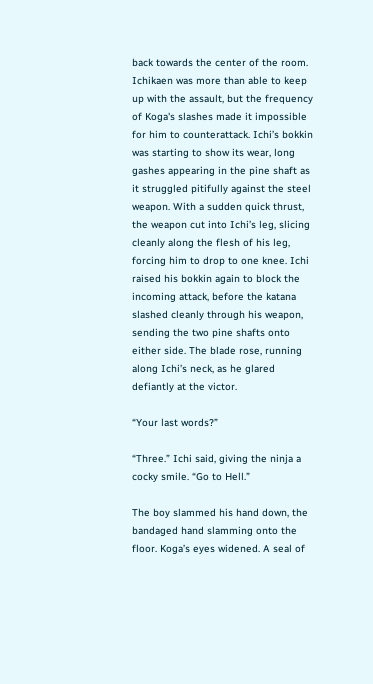back towards the center of the room. Ichikaen was more than able to keep up with the assault, but the frequency of Koga's slashes made it impossible for him to counterattack. Ichi’s bokkin was starting to show its wear, long gashes appearing in the pine shaft as it struggled pitifully against the steel weapon. With a sudden quick thrust, the weapon cut into Ichi’s leg, slicing cleanly along the flesh of his leg, forcing him to drop to one knee. Ichi raised his bokkin again to block the incoming attack, before the katana slashed cleanly through his weapon, sending the two pine shafts onto either side. The blade rose, running along Ichi’s neck, as he glared defiantly at the victor.

“Your last words?”

“Three.” Ichi said, giving the ninja a cocky smile. “Go to Hell.”

The boy slammed his hand down, the bandaged hand slamming onto the floor. Koga’s eyes widened. A seal of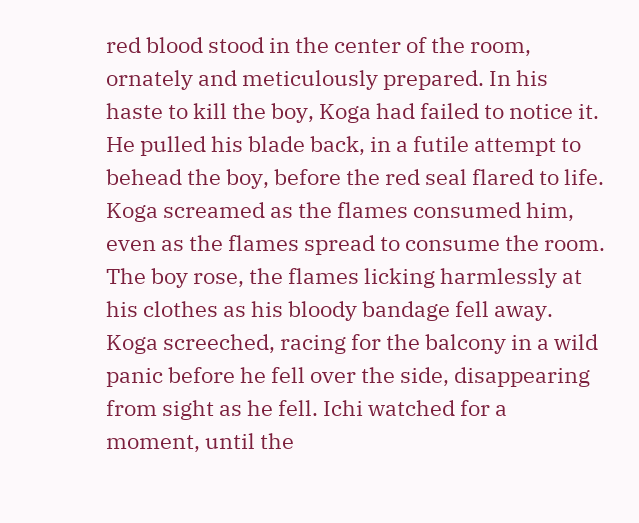red blood stood in the center of the room, ornately and meticulously prepared. In his haste to kill the boy, Koga had failed to notice it. He pulled his blade back, in a futile attempt to behead the boy, before the red seal flared to life. Koga screamed as the flames consumed him, even as the flames spread to consume the room. The boy rose, the flames licking harmlessly at his clothes as his bloody bandage fell away. Koga screeched, racing for the balcony in a wild panic before he fell over the side, disappearing from sight as he fell. Ichi watched for a moment, until the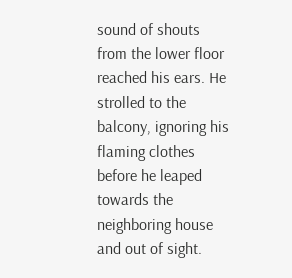sound of shouts from the lower floor reached his ears. He strolled to the balcony, ignoring his flaming clothes before he leaped towards the neighboring house and out of sight.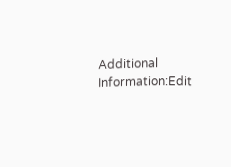Additional Information:Edit